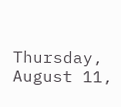Thursday, August 11,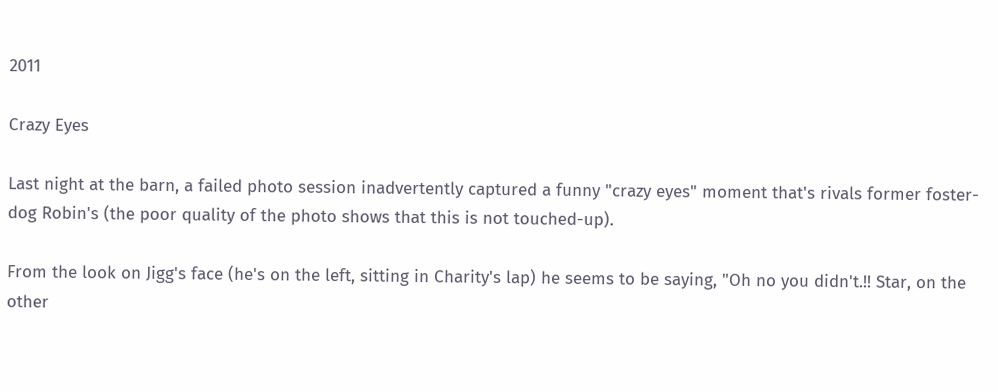2011

Crazy Eyes

Last night at the barn, a failed photo session inadvertently captured a funny "crazy eyes" moment that's rivals former foster-dog Robin's (the poor quality of the photo shows that this is not touched-up).

From the look on Jigg's face (he's on the left, sitting in Charity's lap) he seems to be saying, "Oh no you didn't.!! Star, on the other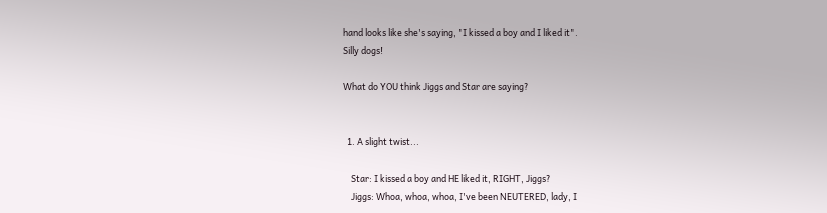hand looks like she's saying, "I kissed a boy and I liked it".
Silly dogs!

What do YOU think Jiggs and Star are saying?


  1. A slight twist...

    Star: I kissed a boy and HE liked it, RIGHT, Jiggs?
    Jiggs: Whoa, whoa, whoa, I've been NEUTERED, lady, I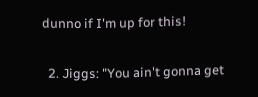dunno if I'm up for this!

  2. Jiggs: "You ain't gonna get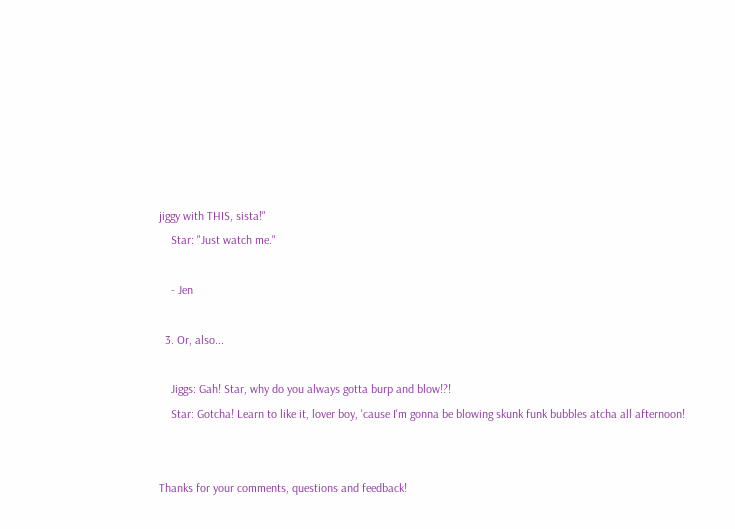jiggy with THIS, sista!"
    Star: "Just watch me."

    - Jen

  3. Or, also...

    Jiggs: Gah! Star, why do you always gotta burp and blow!?!
    Star: Gotcha! Learn to like it, lover boy, 'cause I'm gonna be blowing skunk funk bubbles atcha all afternoon!


Thanks for your comments, questions and feedback!